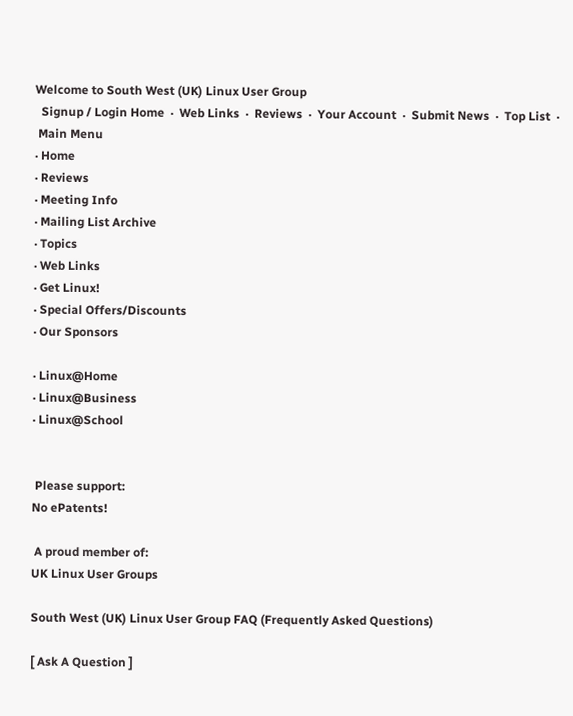Welcome to South West (UK) Linux User Group
  Signup / Login Home  ·  Web Links  ·  Reviews  ·  Your Account  ·  Submit News  ·  Top List  ·
 Main Menu
· Home
· Reviews
· Meeting Info
· Mailing List Archive
· Topics
· Web Links
· Get Linux!
· Special Offers/Discounts
· Our Sponsors

· Linux@Home
· Linux@Business
· Linux@School


 Please support:
No ePatents!

 A proud member of:
UK Linux User Groups

South West (UK) Linux User Group FAQ (Frequently Asked Questions)

[ Ask A Question ]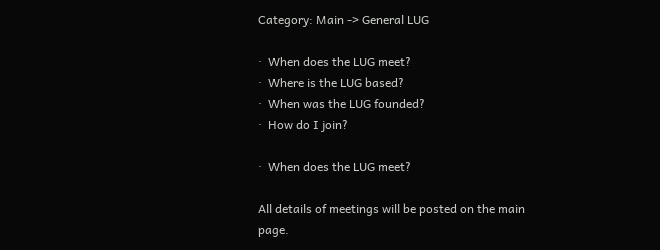Category: Main -> General LUG

·  When does the LUG meet?
·  Where is the LUG based?
·  When was the LUG founded?
·  How do I join?

·  When does the LUG meet?

All details of meetings will be posted on the main page.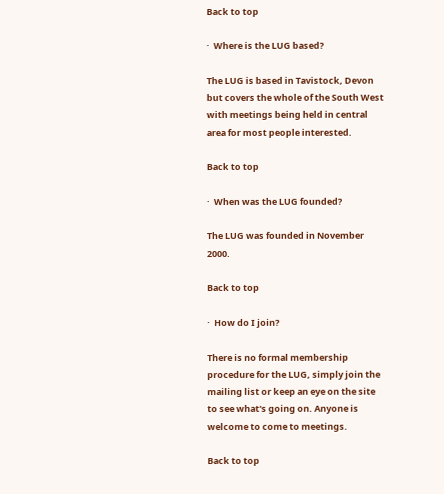Back to top

·  Where is the LUG based?

The LUG is based in Tavistock, Devon but covers the whole of the South West with meetings being held in central area for most people interested.

Back to top

·  When was the LUG founded?

The LUG was founded in November 2000.

Back to top

·  How do I join?

There is no formal membership procedure for the LUG, simply join the mailing list or keep an eye on the site to see what's going on. Anyone is welcome to come to meetings.

Back to top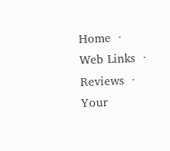Home  ·  Web Links  ·  Reviews  ·  Your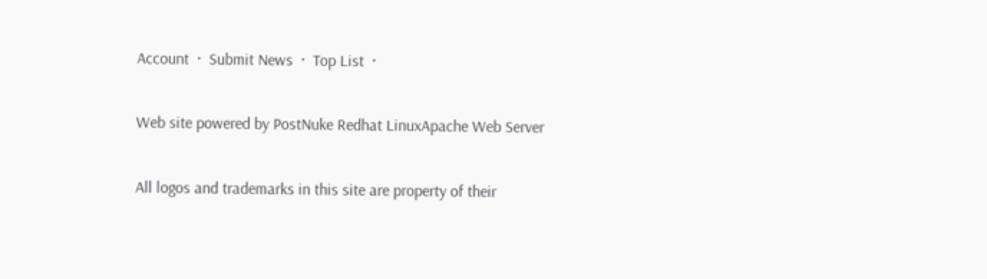Account  ·  Submit News  ·  Top List  ·

Web site powered by PostNuke Redhat LinuxApache Web Server

All logos and trademarks in this site are property of their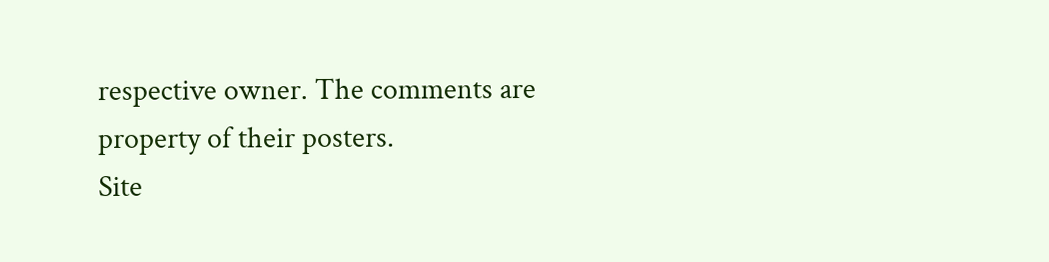respective owner. The comments are property of their posters.
Site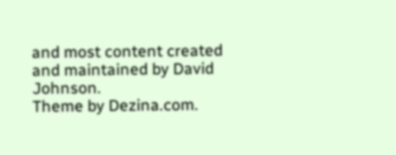and most content created and maintained by David Johnson.
Theme by Dezina.com.